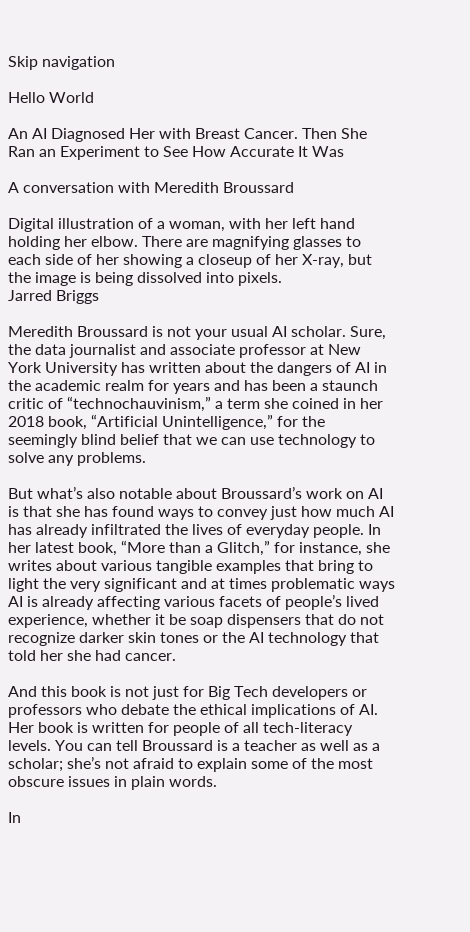Skip navigation

Hello World

An AI Diagnosed Her with Breast Cancer. Then She Ran an Experiment to See How Accurate It Was

A conversation with Meredith Broussard

Digital illustration of a woman, with her left hand holding her elbow. There are magnifying glasses to each side of her showing a closeup of her X-ray, but the image is being dissolved into pixels.
Jarred Briggs

Meredith Broussard is not your usual AI scholar. Sure, the data journalist and associate professor at New York University has written about the dangers of AI in the academic realm for years and has been a staunch critic of “technochauvinism,” a term she coined in her 2018 book, “Artificial Unintelligence,” for the seemingly blind belief that we can use technology to solve any problems.

But what’s also notable about Broussard’s work on AI is that she has found ways to convey just how much AI has already infiltrated the lives of everyday people. In her latest book, “More than a Glitch,” for instance, she writes about various tangible examples that bring to light the very significant and at times problematic ways AI is already affecting various facets of people’s lived experience, whether it be soap dispensers that do not recognize darker skin tones or the AI technology that told her she had cancer.

And this book is not just for Big Tech developers or professors who debate the ethical implications of AI. Her book is written for people of all tech-literacy levels. You can tell Broussard is a teacher as well as a scholar; she’s not afraid to explain some of the most obscure issues in plain words.

In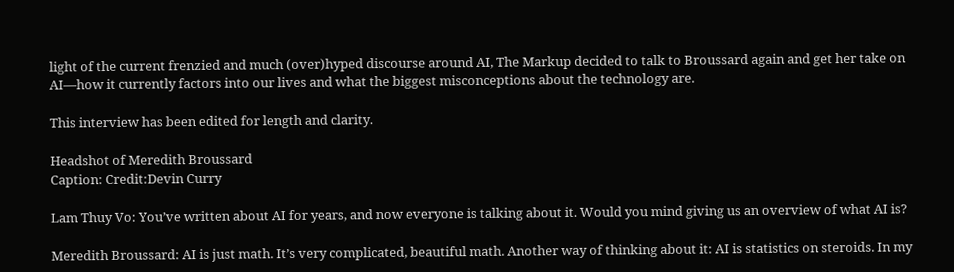light of the current frenzied and much (over)hyped discourse around AI, The Markup decided to talk to Broussard again and get her take on AI—how it currently factors into our lives and what the biggest misconceptions about the technology are.

This interview has been edited for length and clarity.

Headshot of Meredith Broussard
Caption: Credit:Devin Curry

Lam Thuy Vo: You’ve written about AI for years, and now everyone is talking about it. Would you mind giving us an overview of what AI is?

Meredith Broussard: AI is just math. It’s very complicated, beautiful math. Another way of thinking about it: AI is statistics on steroids. In my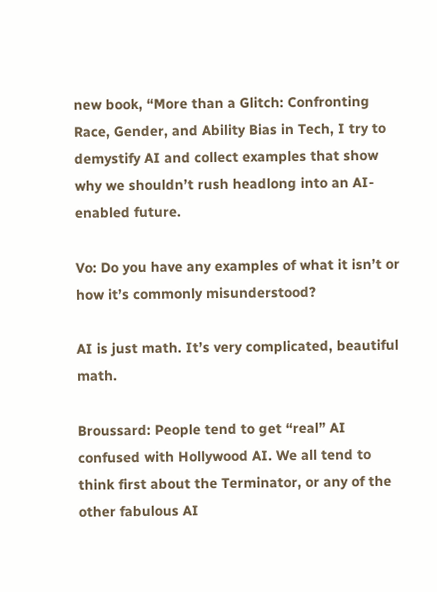new book, “More than a Glitch: Confronting Race, Gender, and Ability Bias in Tech, I try to demystify AI and collect examples that show why we shouldn’t rush headlong into an AI-enabled future.

Vo: Do you have any examples of what it isn’t or how it’s commonly misunderstood?

AI is just math. It’s very complicated, beautiful math.

Broussard: People tend to get “real” AI confused with Hollywood AI. We all tend to think first about the Terminator, or any of the other fabulous AI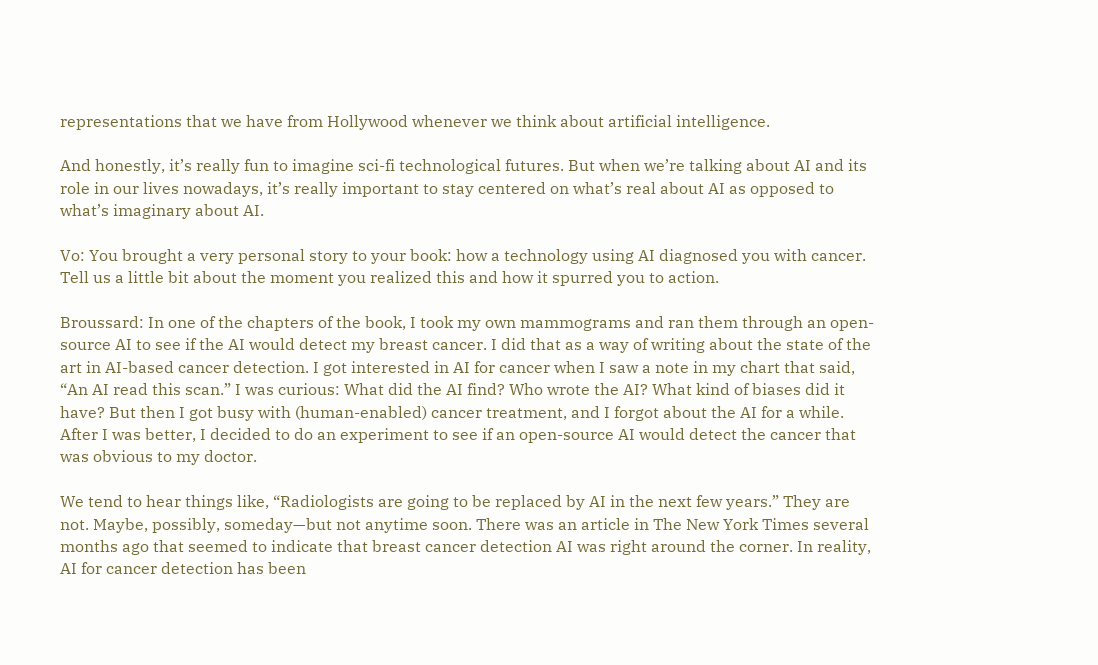representations that we have from Hollywood whenever we think about artificial intelligence.

And honestly, it’s really fun to imagine sci-fi technological futures. But when we’re talking about AI and its role in our lives nowadays, it’s really important to stay centered on what’s real about AI as opposed to what’s imaginary about AI.

Vo: You brought a very personal story to your book: how a technology using AI diagnosed you with cancer. Tell us a little bit about the moment you realized this and how it spurred you to action.

Broussard: In one of the chapters of the book, I took my own mammograms and ran them through an open-source AI to see if the AI would detect my breast cancer. I did that as a way of writing about the state of the art in AI-based cancer detection. I got interested in AI for cancer when I saw a note in my chart that said, “An AI read this scan.” I was curious: What did the AI find? Who wrote the AI? What kind of biases did it have? But then I got busy with (human-enabled) cancer treatment, and I forgot about the AI for a while. After I was better, I decided to do an experiment to see if an open-source AI would detect the cancer that was obvious to my doctor.

We tend to hear things like, “Radiologists are going to be replaced by AI in the next few years.” They are not. Maybe, possibly, someday—but not anytime soon. There was an article in The New York Times several months ago that seemed to indicate that breast cancer detection AI was right around the corner. In reality, AI for cancer detection has been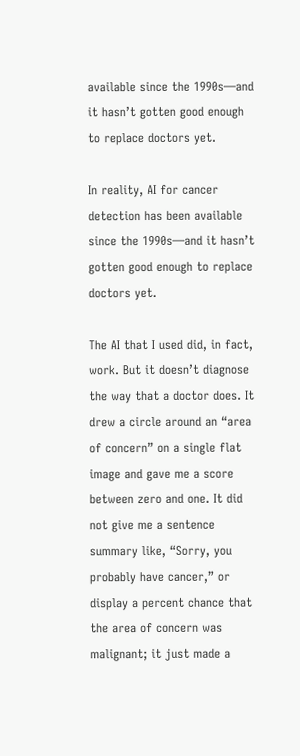available since the 1990s—and it hasn’t gotten good enough to replace doctors yet.

In reality, AI for cancer detection has been available since the 1990s—and it hasn’t gotten good enough to replace doctors yet.

The AI that I used did, in fact, work. But it doesn’t diagnose the way that a doctor does. It drew a circle around an “area of concern” on a single flat image and gave me a score between zero and one. It did not give me a sentence summary like, “Sorry, you probably have cancer,” or display a percent chance that the area of concern was malignant; it just made a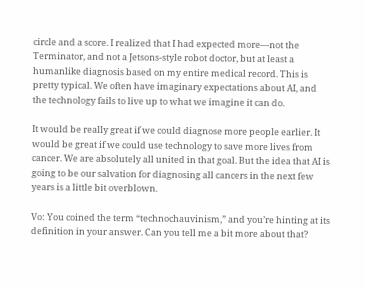circle and a score. I realized that I had expected more—not the Terminator, and not a Jetsons-style robot doctor, but at least a humanlike diagnosis based on my entire medical record. This is pretty typical. We often have imaginary expectations about AI, and the technology fails to live up to what we imagine it can do.

It would be really great if we could diagnose more people earlier. It would be great if we could use technology to save more lives from cancer. We are absolutely all united in that goal. But the idea that AI is going to be our salvation for diagnosing all cancers in the next few years is a little bit overblown.

Vo: You coined the term “technochauvinism,” and you’re hinting at its definition in your answer. Can you tell me a bit more about that?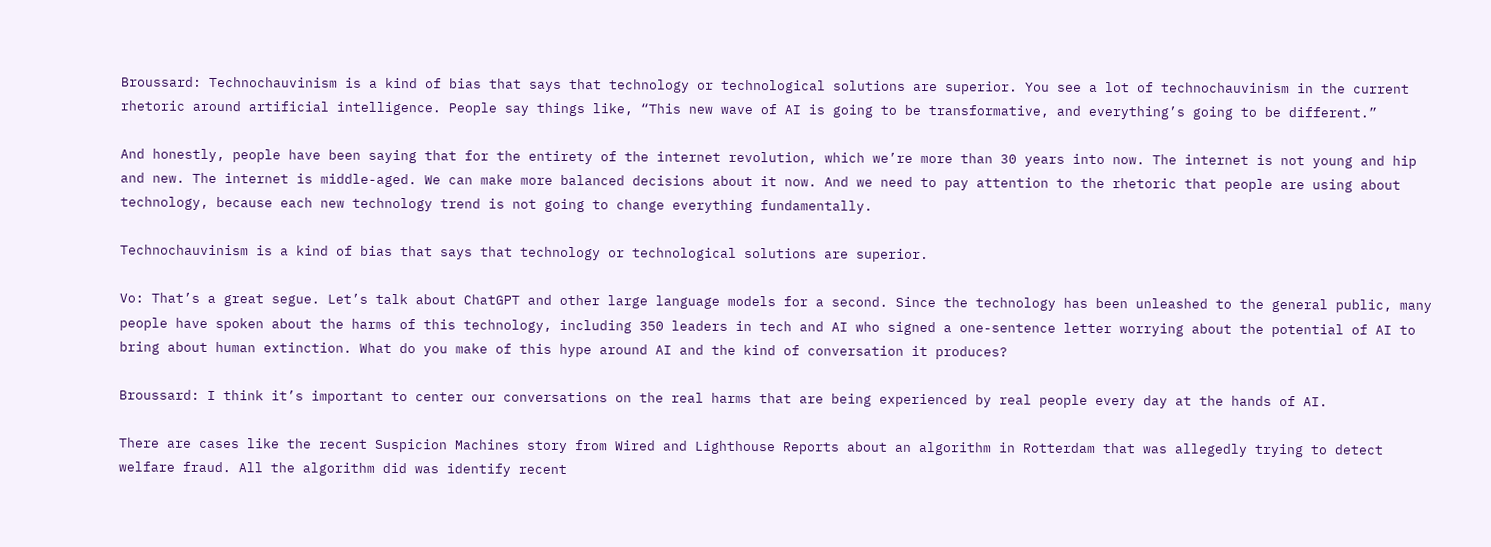Broussard: Technochauvinism is a kind of bias that says that technology or technological solutions are superior. You see a lot of technochauvinism in the current rhetoric around artificial intelligence. People say things like, “This new wave of AI is going to be transformative, and everything’s going to be different.”

And honestly, people have been saying that for the entirety of the internet revolution, which we’re more than 30 years into now. The internet is not young and hip and new. The internet is middle-aged. We can make more balanced decisions about it now. And we need to pay attention to the rhetoric that people are using about technology, because each new technology trend is not going to change everything fundamentally.

Technochauvinism is a kind of bias that says that technology or technological solutions are superior.

Vo: That’s a great segue. Let’s talk about ChatGPT and other large language models for a second. Since the technology has been unleashed to the general public, many people have spoken about the harms of this technology, including 350 leaders in tech and AI who signed a one-sentence letter worrying about the potential of AI to bring about human extinction. What do you make of this hype around AI and the kind of conversation it produces?

Broussard: I think it’s important to center our conversations on the real harms that are being experienced by real people every day at the hands of AI.

There are cases like the recent Suspicion Machines story from Wired and Lighthouse Reports about an algorithm in Rotterdam that was allegedly trying to detect welfare fraud. All the algorithm did was identify recent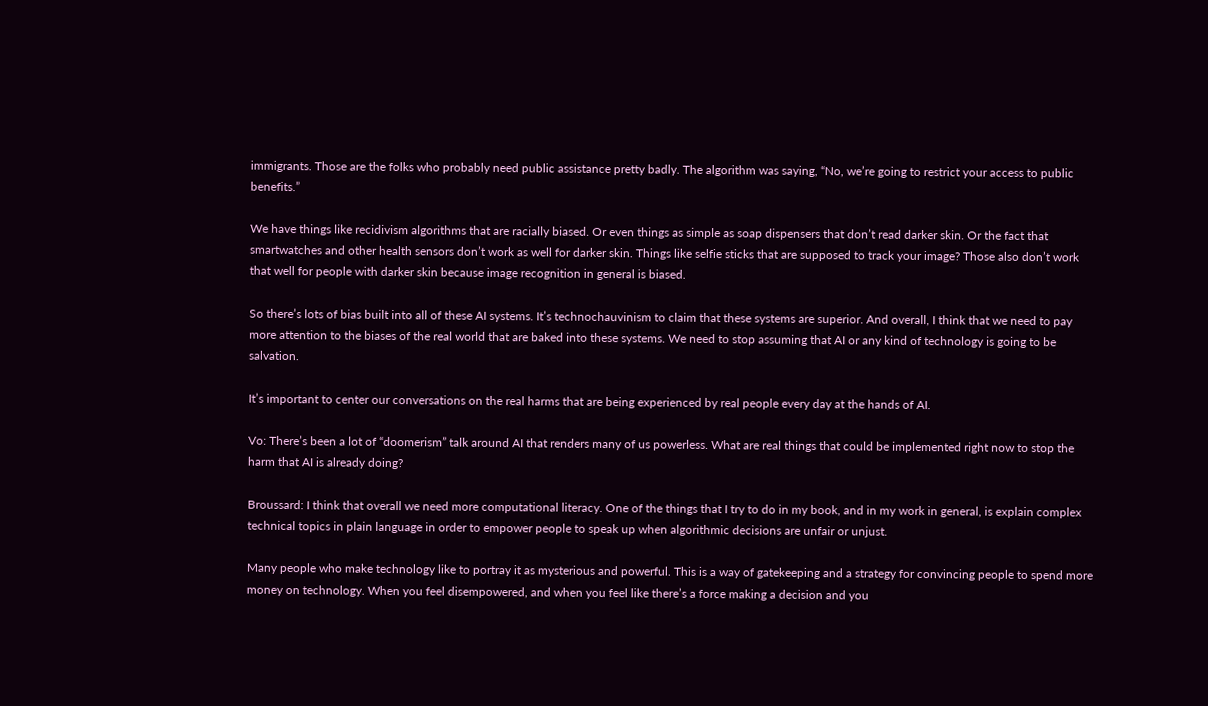immigrants. Those are the folks who probably need public assistance pretty badly. The algorithm was saying, “No, we’re going to restrict your access to public benefits.”

We have things like recidivism algorithms that are racially biased. Or even things as simple as soap dispensers that don’t read darker skin. Or the fact that smartwatches and other health sensors don’t work as well for darker skin. Things like selfie sticks that are supposed to track your image? Those also don’t work that well for people with darker skin because image recognition in general is biased.

So there’s lots of bias built into all of these AI systems. It’s technochauvinism to claim that these systems are superior. And overall, I think that we need to pay more attention to the biases of the real world that are baked into these systems. We need to stop assuming that AI or any kind of technology is going to be salvation.

It’s important to center our conversations on the real harms that are being experienced by real people every day at the hands of AI.

Vo: There’s been a lot of “doomerism” talk around AI that renders many of us powerless. What are real things that could be implemented right now to stop the harm that AI is already doing?

Broussard: I think that overall we need more computational literacy. One of the things that I try to do in my book, and in my work in general, is explain complex technical topics in plain language in order to empower people to speak up when algorithmic decisions are unfair or unjust.

Many people who make technology like to portray it as mysterious and powerful. This is a way of gatekeeping and a strategy for convincing people to spend more money on technology. When you feel disempowered, and when you feel like there’s a force making a decision and you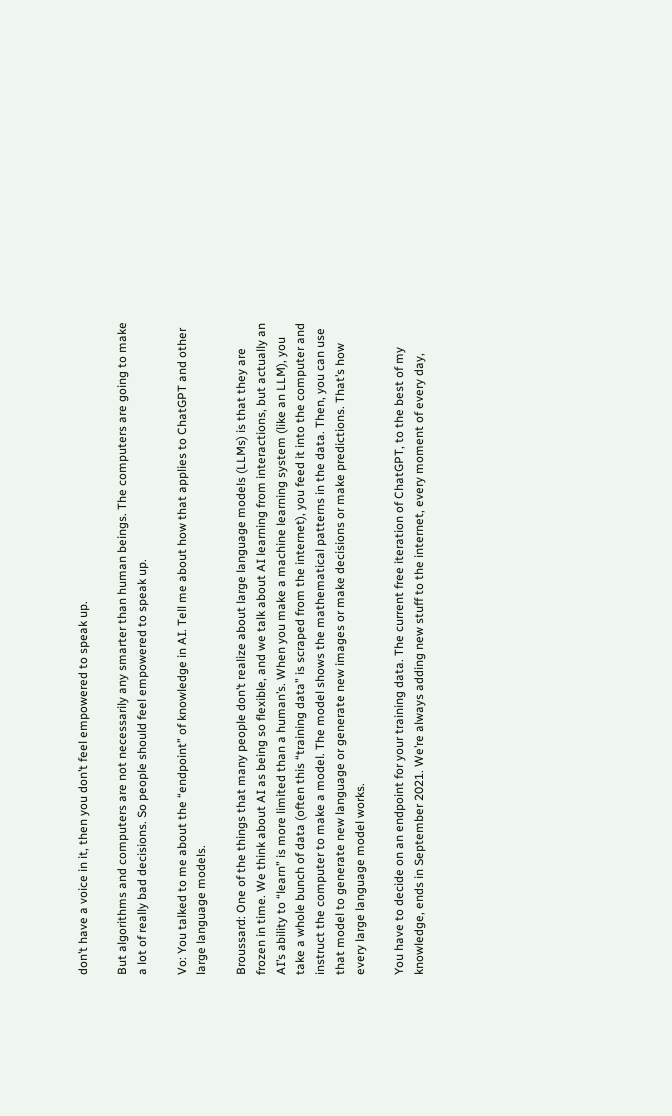don’t have a voice in it, then you don’t feel empowered to speak up.

But algorithms and computers are not necessarily any smarter than human beings. The computers are going to make a lot of really bad decisions. So people should feel empowered to speak up.

Vo: You talked to me about the “endpoint” of knowledge in AI. Tell me about how that applies to ChatGPT and other large language models.

Broussard: One of the things that many people don’t realize about large language models (LLMs) is that they are frozen in time. We think about AI as being so flexible, and we talk about AI learning from interactions, but actually an AI’s ability to “learn” is more limited than a human’s. When you make a machine learning system (like an LLM), you take a whole bunch of data (often this “training data” is scraped from the internet), you feed it into the computer and instruct the computer to make a model. The model shows the mathematical patterns in the data. Then, you can use that model to generate new language or generate new images or make decisions or make predictions. That’s how every large language model works.

You have to decide on an endpoint for your training data. The current free iteration of ChatGPT, to the best of my knowledge, ends in September 2021. We’re always adding new stuff to the internet, every moment of every day,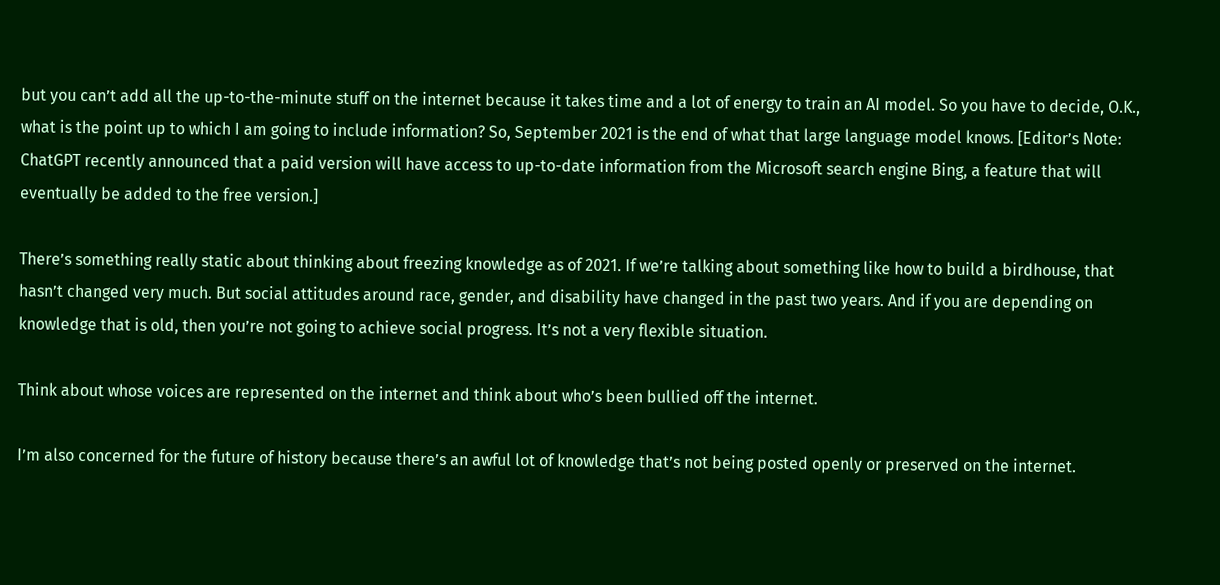but you can’t add all the up-to-the-minute stuff on the internet because it takes time and a lot of energy to train an AI model. So you have to decide, O.K., what is the point up to which I am going to include information? So, September 2021 is the end of what that large language model knows. [Editor’s Note: ChatGPT recently announced that a paid version will have access to up-to-date information from the Microsoft search engine Bing, a feature that will eventually be added to the free version.]

There’s something really static about thinking about freezing knowledge as of 2021. If we’re talking about something like how to build a birdhouse, that hasn’t changed very much. But social attitudes around race, gender, and disability have changed in the past two years. And if you are depending on knowledge that is old, then you’re not going to achieve social progress. It’s not a very flexible situation.

Think about whose voices are represented on the internet and think about who’s been bullied off the internet.

I’m also concerned for the future of history because there’s an awful lot of knowledge that’s not being posted openly or preserved on the internet.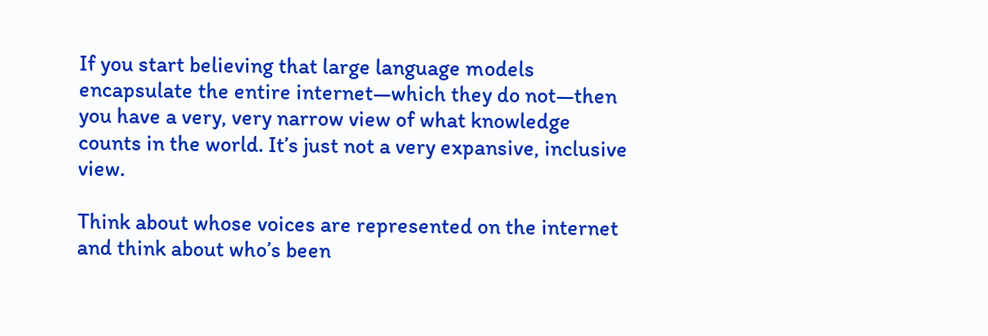If you start believing that large language models encapsulate the entire internet—which they do not—then you have a very, very narrow view of what knowledge counts in the world. It’s just not a very expansive, inclusive view.

Think about whose voices are represented on the internet and think about who’s been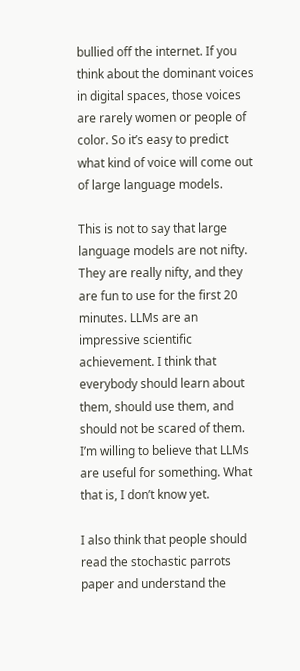bullied off the internet. If you think about the dominant voices in digital spaces, those voices are rarely women or people of color. So it’s easy to predict what kind of voice will come out of large language models.

This is not to say that large language models are not nifty. They are really nifty, and they are fun to use for the first 20 minutes. LLMs are an impressive scientific achievement. I think that everybody should learn about them, should use them, and should not be scared of them. I’m willing to believe that LLMs are useful for something. What that is, I don’t know yet.

I also think that people should read the stochastic parrots paper and understand the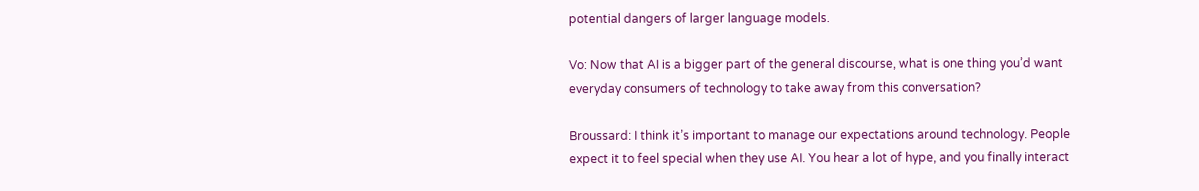potential dangers of larger language models.

Vo: Now that AI is a bigger part of the general discourse, what is one thing you’d want everyday consumers of technology to take away from this conversation?

Broussard: I think it’s important to manage our expectations around technology. People expect it to feel special when they use AI. You hear a lot of hype, and you finally interact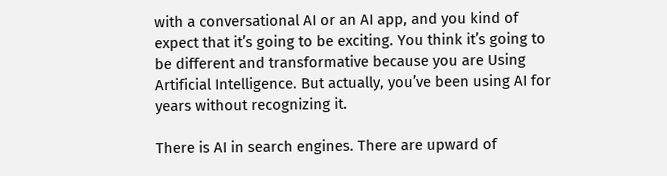with a conversational AI or an AI app, and you kind of expect that it’s going to be exciting. You think it’s going to be different and transformative because you are Using Artificial Intelligence. But actually, you’ve been using AI for years without recognizing it.

There is AI in search engines. There are upward of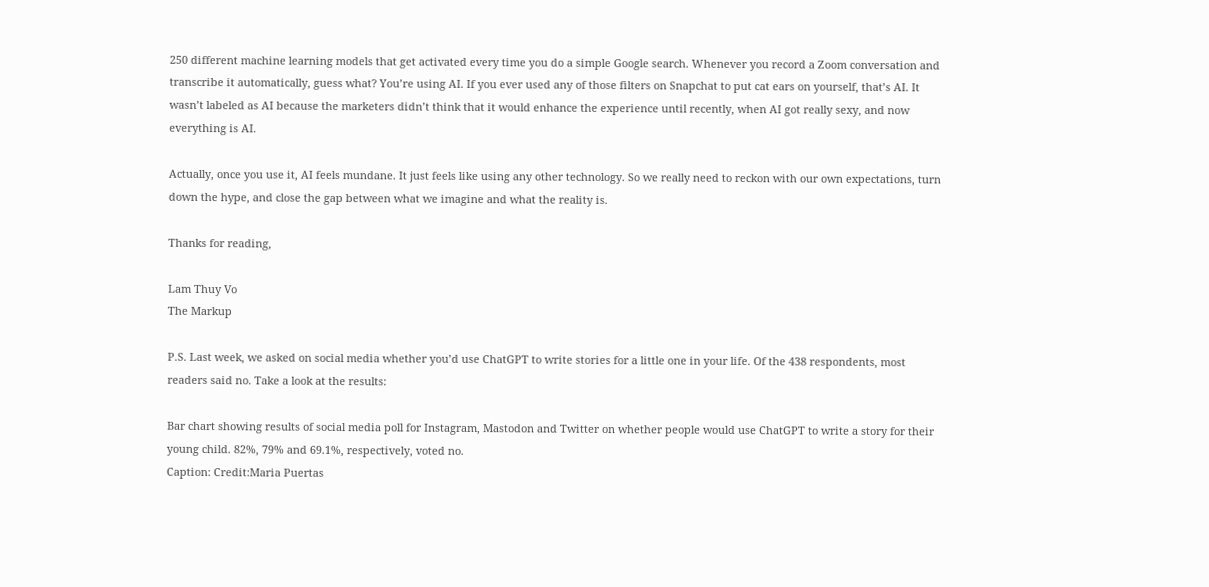250 different machine learning models that get activated every time you do a simple Google search. Whenever you record a Zoom conversation and transcribe it automatically, guess what? You’re using AI. If you ever used any of those filters on Snapchat to put cat ears on yourself, that’s AI. It wasn’t labeled as AI because the marketers didn’t think that it would enhance the experience until recently, when AI got really sexy, and now everything is AI.

Actually, once you use it, AI feels mundane. It just feels like using any other technology. So we really need to reckon with our own expectations, turn down the hype, and close the gap between what we imagine and what the reality is.

Thanks for reading,

Lam Thuy Vo
The Markup

P.S. Last week, we asked on social media whether you’d use ChatGPT to write stories for a little one in your life. Of the 438 respondents, most readers said no. Take a look at the results:

Bar chart showing results of social media poll for Instagram, Mastodon and Twitter on whether people would use ChatGPT to write a story for their young child. 82%, 79% and 69.1%, respectively, voted no.
Caption: Credit:Maria Puertas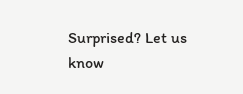Surprised? Let us know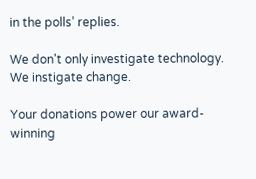in the polls’ replies.

We don't only investigate technology. We instigate change.

Your donations power our award-winning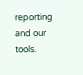reporting and our tools.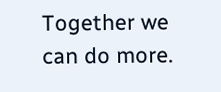Together we can do more.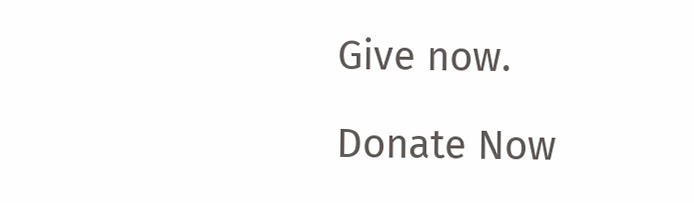Give now.

Donate Now